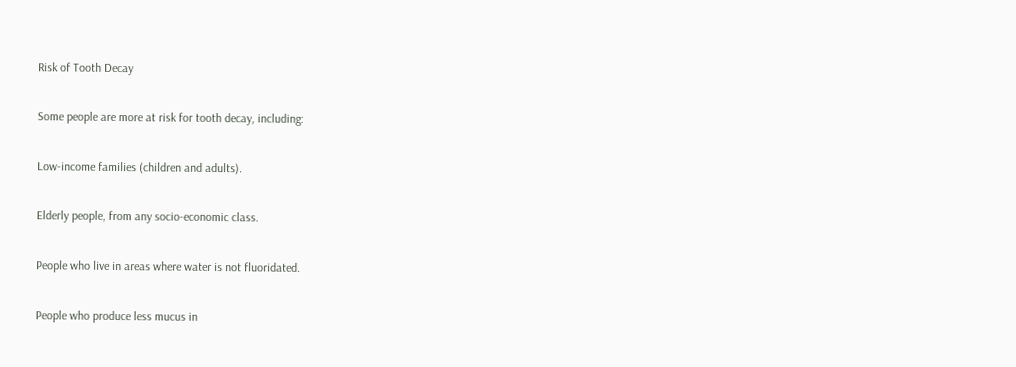Risk of Tooth Decay

Some people are more at risk for tooth decay, including:

Low-income families (children and adults).

Elderly people, from any socio-economic class.

People who live in areas where water is not fluoridated.

People who produce less mucus in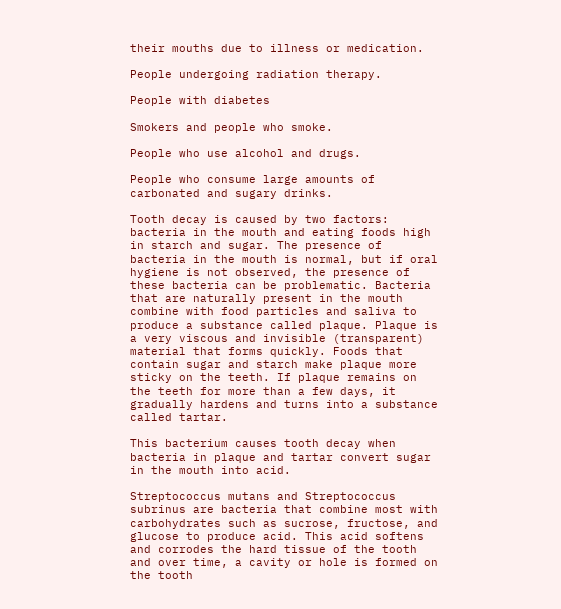their mouths due to illness or medication.

People undergoing radiation therapy.

People with diabetes

Smokers and people who smoke.

People who use alcohol and drugs.

People who consume large amounts of carbonated and sugary drinks.

Tooth decay is caused by two factors: bacteria in the mouth and eating foods high in starch and sugar. The presence of bacteria in the mouth is normal, but if oral hygiene is not observed, the presence of these bacteria can be problematic. Bacteria that are naturally present in the mouth combine with food particles and saliva to produce a substance called plaque. Plaque is a very viscous and invisible (transparent) material that forms quickly. Foods that contain sugar and starch make plaque more sticky on the teeth. If plaque remains on the teeth for more than a few days, it gradually hardens and turns into a substance called tartar.

This bacterium causes tooth decay when bacteria in plaque and tartar convert sugar in the mouth into acid.

Streptococcus mutans and Streptococcus subrinus are bacteria that combine most with carbohydrates such as sucrose, fructose, and glucose to produce acid. This acid softens and corrodes the hard tissue of the tooth and over time, a cavity or hole is formed on the tooth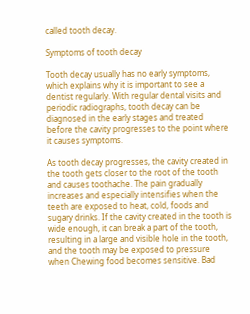called tooth decay.

Symptoms of tooth decay

Tooth decay usually has no early symptoms, which explains why it is important to see a dentist regularly. With regular dental visits and periodic radiographs, tooth decay can be diagnosed in the early stages and treated before the cavity progresses to the point where it causes symptoms.

As tooth decay progresses, the cavity created in the tooth gets closer to the root of the tooth and causes toothache. The pain gradually increases and especially intensifies when the teeth are exposed to heat, cold, foods and sugary drinks. If the cavity created in the tooth is wide enough, it can break a part of the tooth, resulting in a large and visible hole in the tooth, and the tooth may be exposed to pressure when Chewing food becomes sensitive. Bad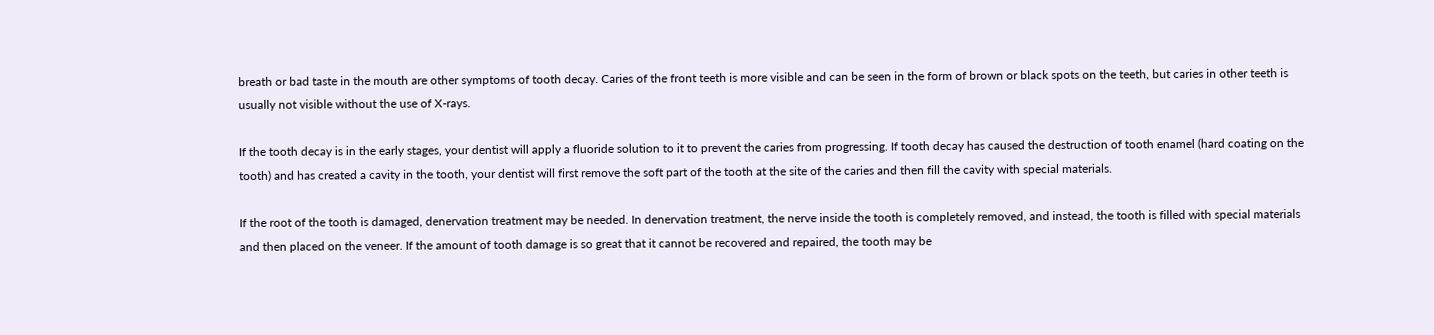breath or bad taste in the mouth are other symptoms of tooth decay. Caries of the front teeth is more visible and can be seen in the form of brown or black spots on the teeth, but caries in other teeth is usually not visible without the use of X-rays.

If the tooth decay is in the early stages, your dentist will apply a fluoride solution to it to prevent the caries from progressing. If tooth decay has caused the destruction of tooth enamel (hard coating on the tooth) and has created a cavity in the tooth, your dentist will first remove the soft part of the tooth at the site of the caries and then fill the cavity with special materials.

If the root of the tooth is damaged, denervation treatment may be needed. In denervation treatment, the nerve inside the tooth is completely removed, and instead, the tooth is filled with special materials and then placed on the veneer. If the amount of tooth damage is so great that it cannot be recovered and repaired, the tooth may be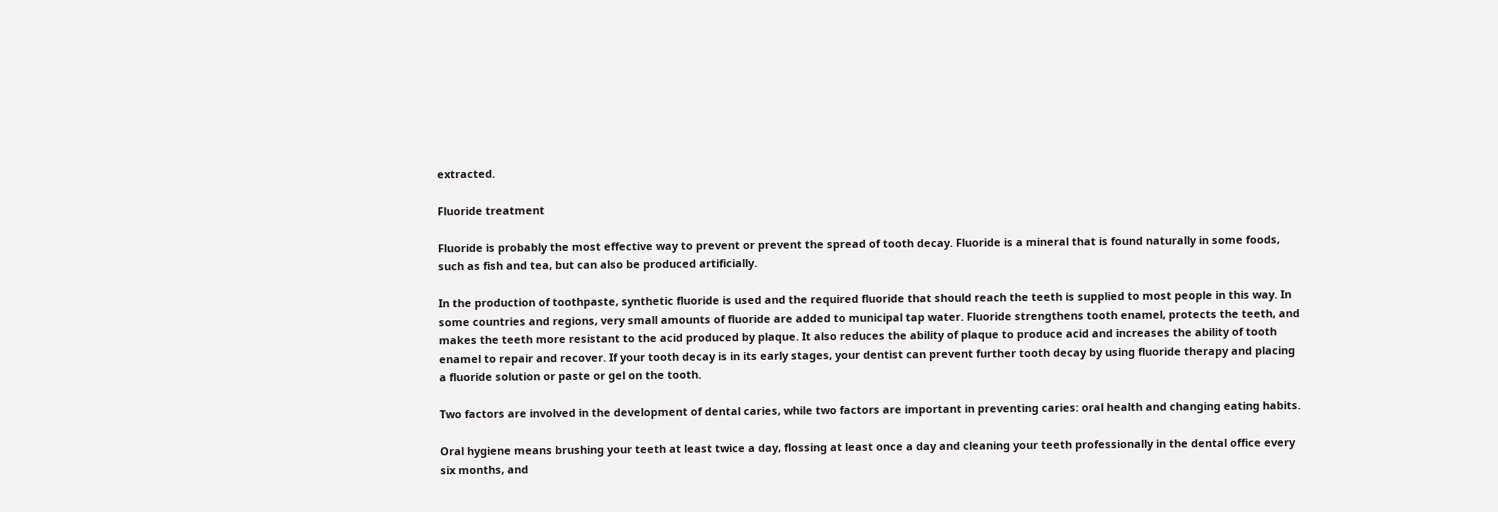extracted.

Fluoride treatment

Fluoride is probably the most effective way to prevent or prevent the spread of tooth decay. Fluoride is a mineral that is found naturally in some foods, such as fish and tea, but can also be produced artificially.

In the production of toothpaste, synthetic fluoride is used and the required fluoride that should reach the teeth is supplied to most people in this way. In some countries and regions, very small amounts of fluoride are added to municipal tap water. Fluoride strengthens tooth enamel, protects the teeth, and makes the teeth more resistant to the acid produced by plaque. It also reduces the ability of plaque to produce acid and increases the ability of tooth enamel to repair and recover. If your tooth decay is in its early stages, your dentist can prevent further tooth decay by using fluoride therapy and placing a fluoride solution or paste or gel on the tooth.

Two factors are involved in the development of dental caries, while two factors are important in preventing caries: oral health and changing eating habits.

Oral hygiene means brushing your teeth at least twice a day, flossing at least once a day and cleaning your teeth professionally in the dental office every six months, and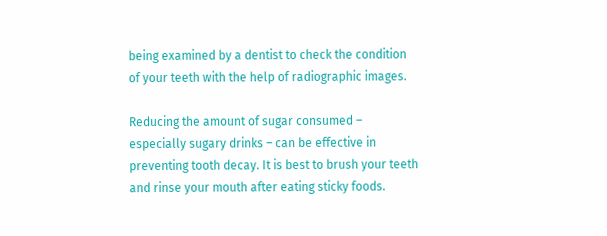being examined by a dentist to check the condition of your teeth with the help of radiographic images.

Reducing the amount of sugar consumed – especially sugary drinks – can be effective in preventing tooth decay. It is best to brush your teeth and rinse your mouth after eating sticky foods.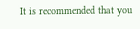It is recommended that you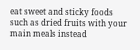eat sweet and sticky foods such as dried fruits with your main meals instead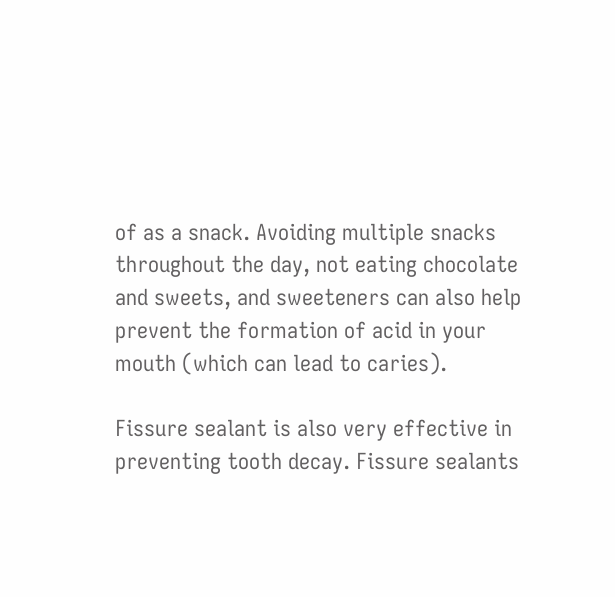of as a snack. Avoiding multiple snacks throughout the day, not eating chocolate and sweets, and sweeteners can also help prevent the formation of acid in your mouth (which can lead to caries).

Fissure sealant is also very effective in preventing tooth decay. Fissure sealants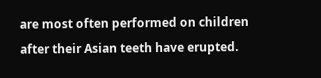are most often performed on children after their Asian teeth have erupted.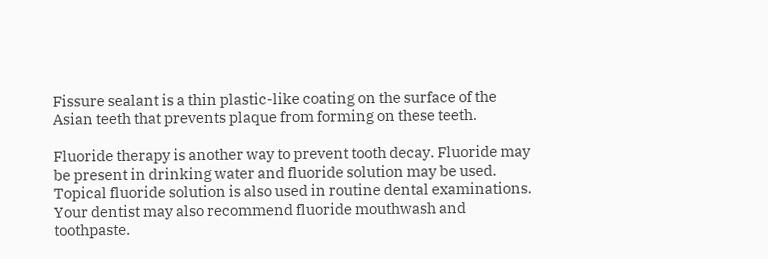Fissure sealant is a thin plastic-like coating on the surface of the Asian teeth that prevents plaque from forming on these teeth.

Fluoride therapy is another way to prevent tooth decay. Fluoride may be present in drinking water and fluoride solution may be used. Topical fluoride solution is also used in routine dental examinations. Your dentist may also recommend fluoride mouthwash and toothpaste.